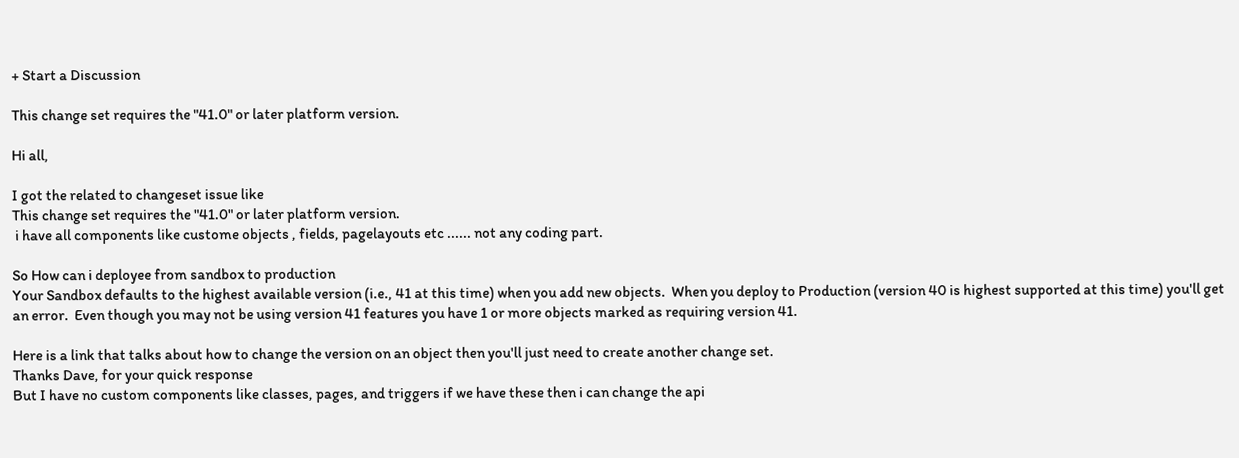+ Start a Discussion

This change set requires the "41.0" or later platform version.

Hi all,

I got the related to changeset issue like
This change set requires the "41.0" or later platform version.
 i have all components like custome objects , fields, pagelayouts etc ...... not any coding part.

So How can i deployee from sandbox to production
Your Sandbox defaults to the highest available version (i.e., 41 at this time) when you add new objects.  When you deploy to Production (version 40 is highest supported at this time) you'll get an error.  Even though you may not be using version 41 features you have 1 or more objects marked as requiring version 41.

Here is a link that talks about how to change the version on an object then you'll just need to create another change set.
Thanks Dave, for your quick response
But I have no custom components like classes, pages, and triggers if we have these then i can change the api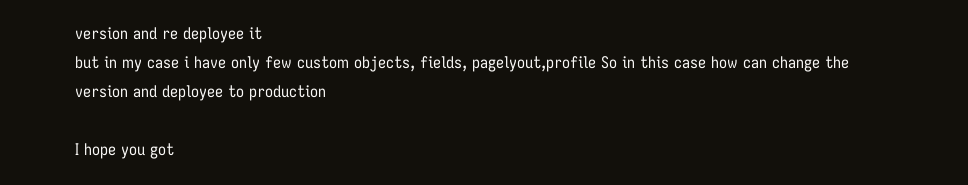version and re deployee it
but in my case i have only few custom objects, fields, pagelyout,profile So in this case how can change the version and deployee to production

I hope you got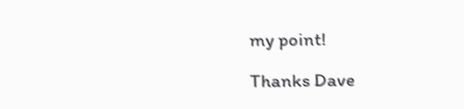my point!

Thanks Dave